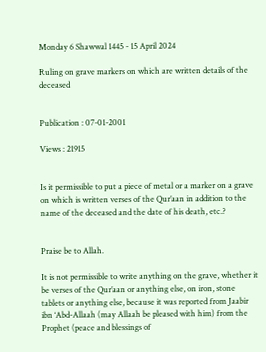Monday 6 Shawwal 1445 - 15 April 2024

Ruling on grave markers on which are written details of the deceased


Publication : 07-01-2001

Views : 21915


Is it permissible to put a piece of metal or a marker on a grave on which is written verses of the Qur’aan in addition to the name of the deceased and the date of his death, etc.?


Praise be to Allah.

It is not permissible to write anything on the grave, whether it be verses of the Qur’aan or anything else, on iron, stone tablets or anything else, because it was reported from Jaabir ibn ‘Abd-Allaah (may Allaah be pleased with him) from the Prophet (peace and blessings of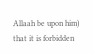Allaah be upon him) that it is forbidden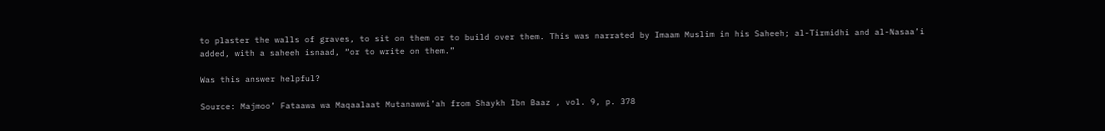to plaster the walls of graves, to sit on them or to build over them. This was narrated by Imaam Muslim in his Saheeh; al-Tirmidhi and al-Nasaa’i added, with a saheeh isnaad, “or to write on them.”

Was this answer helpful?

Source: Majmoo’ Fataawa wa Maqaalaat Mutanawwi’ah from Shaykh Ibn Baaz , vol. 9, p. 378